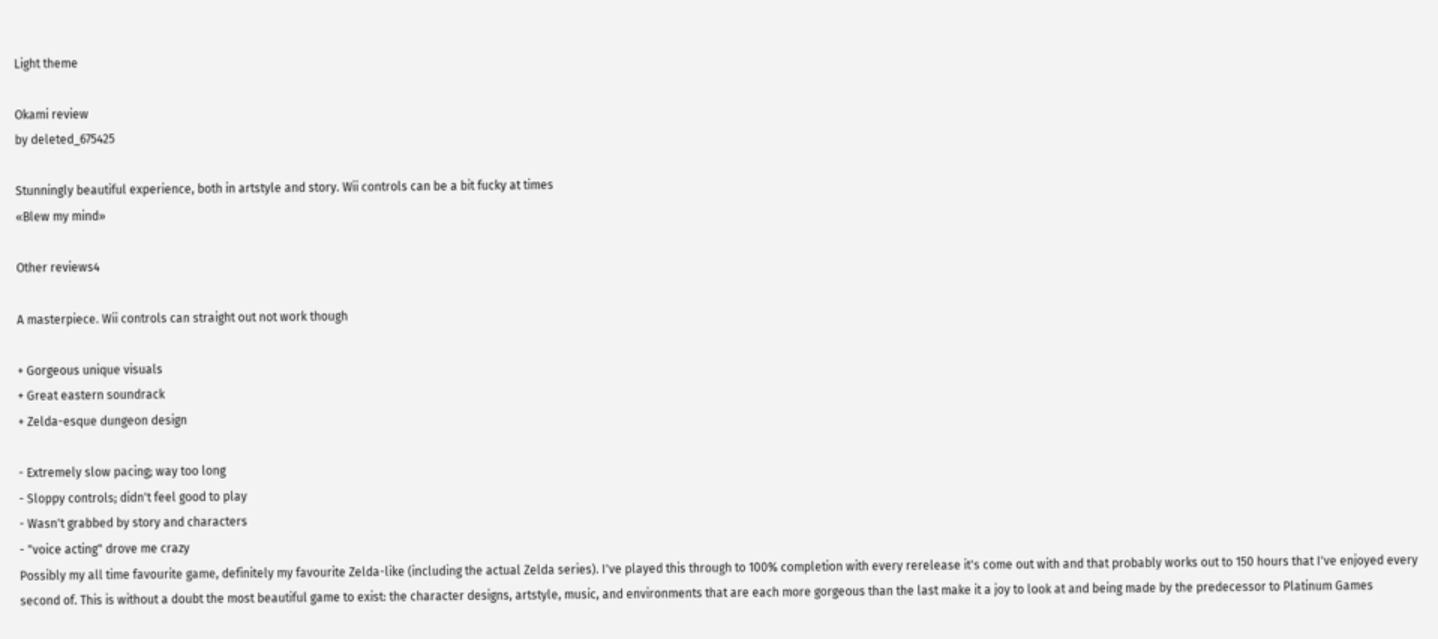Light theme

Okami review
by deleted_675425

Stunningly beautiful experience, both in artstyle and story. Wii controls can be a bit fucky at times
«Blew my mind»

Other reviews4

A masterpiece. Wii controls can straight out not work though

+ Gorgeous unique visuals
+ Great eastern soundrack
+ Zelda-esque dungeon design

- Extremely slow pacing; way too long
- Sloppy controls; didn't feel good to play
- Wasn't grabbed by story and characters
- "voice acting" drove me crazy
Possibly my all time favourite game, definitely my favourite Zelda-like (including the actual Zelda series). I've played this through to 100% completion with every rerelease it's come out with and that probably works out to 150 hours that I've enjoyed every second of. This is without a doubt the most beautiful game to exist: the character designs, artstyle, music, and environments that are each more gorgeous than the last make it a joy to look at and being made by the predecessor to Platinum Games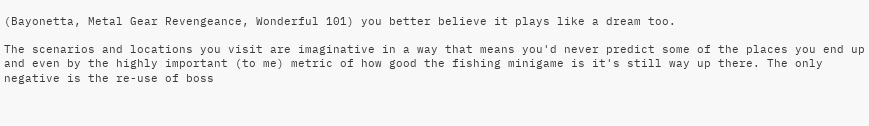(Bayonetta, Metal Gear Revengeance, Wonderful 101) you better believe it plays like a dream too.

The scenarios and locations you visit are imaginative in a way that means you'd never predict some of the places you end up and even by the highly important (to me) metric of how good the fishing minigame is it's still way up there. The only negative is the re-use of boss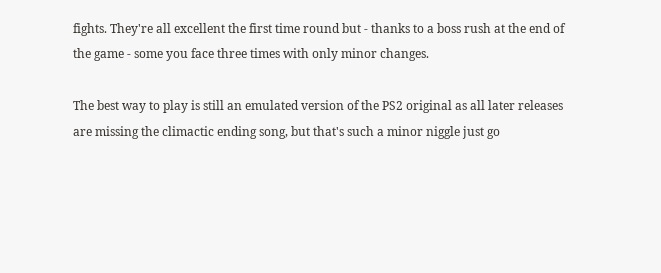fights. They're all excellent the first time round but - thanks to a boss rush at the end of the game - some you face three times with only minor changes.

The best way to play is still an emulated version of the PS2 original as all later releases are missing the climactic ending song, but that's such a minor niggle just go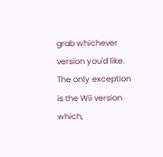grab whichever version you'd like. The only exception is the Wii version which,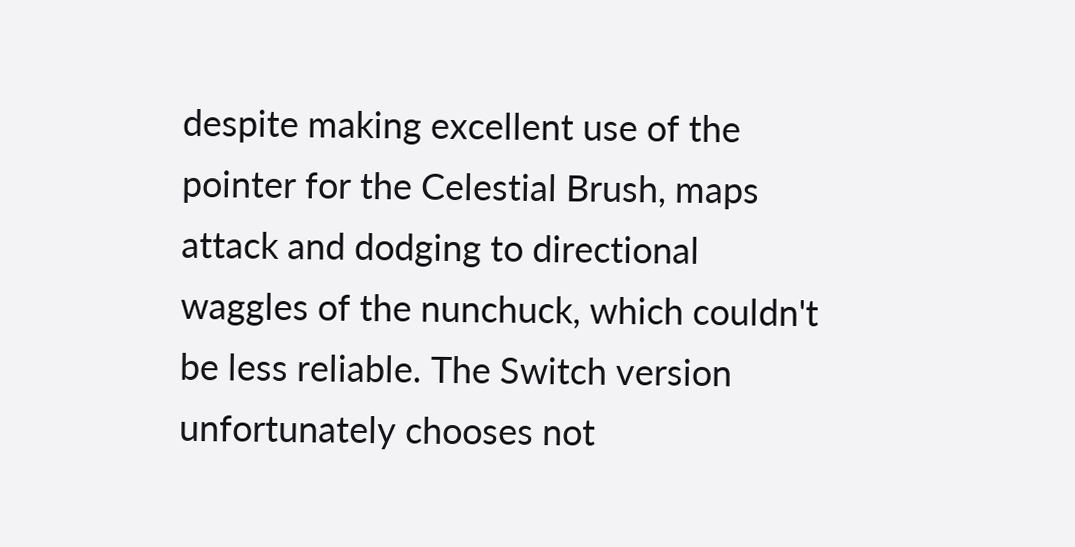despite making excellent use of the pointer for the Celestial Brush, maps attack and dodging to directional waggles of the nunchuck, which couldn't be less reliable. The Switch version unfortunately chooses not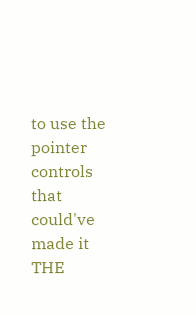to use the pointer controls that could've made it THE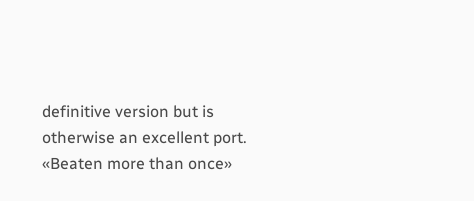definitive version but is otherwise an excellent port.
«Beaten more than once»